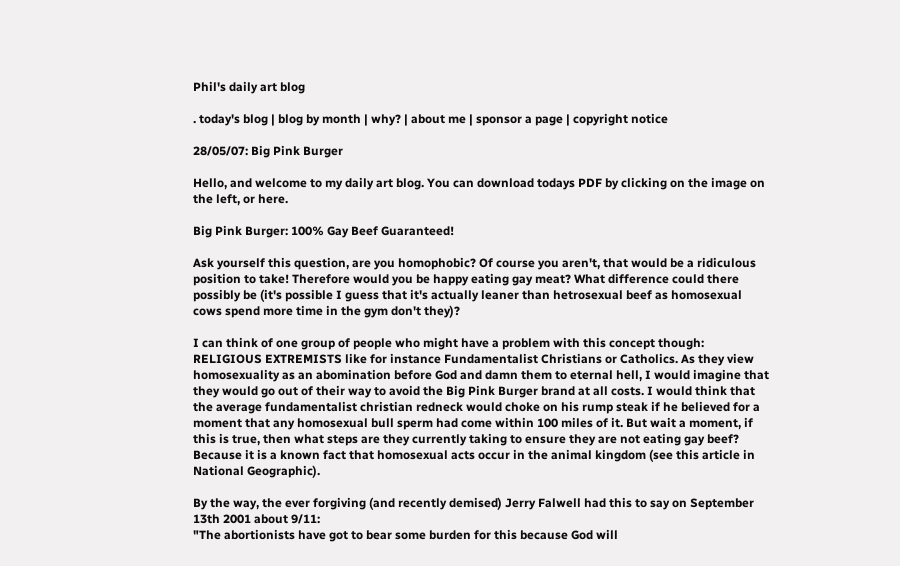Phil's daily art blog

. today's blog | blog by month | why? | about me | sponsor a page | copyright notice

28/05/07: Big Pink Burger

Hello, and welcome to my daily art blog. You can download todays PDF by clicking on the image on the left, or here.

Big Pink Burger: 100% Gay Beef Guaranteed!

Ask yourself this question, are you homophobic? Of course you aren't, that would be a ridiculous position to take! Therefore would you be happy eating gay meat? What difference could there possibly be (it's possible I guess that it's actually leaner than hetrosexual beef as homosexual cows spend more time in the gym don't they)?

I can think of one group of people who might have a problem with this concept though: RELIGIOUS EXTREMISTS like for instance Fundamentalist Christians or Catholics. As they view homosexuality as an abomination before God and damn them to eternal hell, I would imagine that they would go out of their way to avoid the Big Pink Burger brand at all costs. I would think that the average fundamentalist christian redneck would choke on his rump steak if he believed for a moment that any homosexual bull sperm had come within 100 miles of it. But wait a moment, if this is true, then what steps are they currently taking to ensure they are not eating gay beef? Because it is a known fact that homosexual acts occur in the animal kingdom (see this article in National Geographic).

By the way, the ever forgiving (and recently demised) Jerry Falwell had this to say on September 13th 2001 about 9/11:
"The abortionists have got to bear some burden for this because God will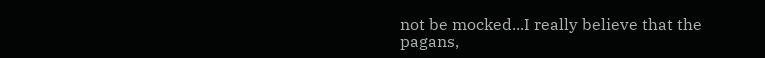not be mocked...I really believe that the pagans,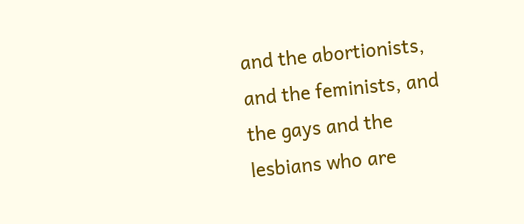and the abortionists, and the feminists, and the gays and the lesbians who are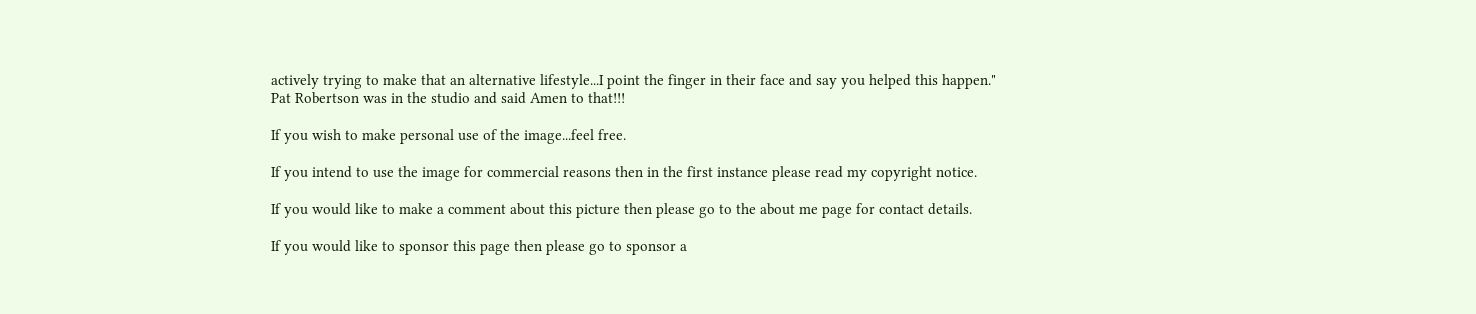actively trying to make that an alternative lifestyle...I point the finger in their face and say you helped this happen."
Pat Robertson was in the studio and said Amen to that!!!

If you wish to make personal use of the image...feel free.

If you intend to use the image for commercial reasons then in the first instance please read my copyright notice.

If you would like to make a comment about this picture then please go to the about me page for contact details.

If you would like to sponsor this page then please go to sponsor a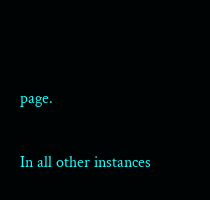page.

In all other instances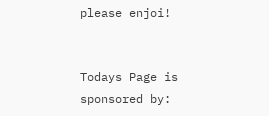please enjoi!


Todays Page is sponsored by: